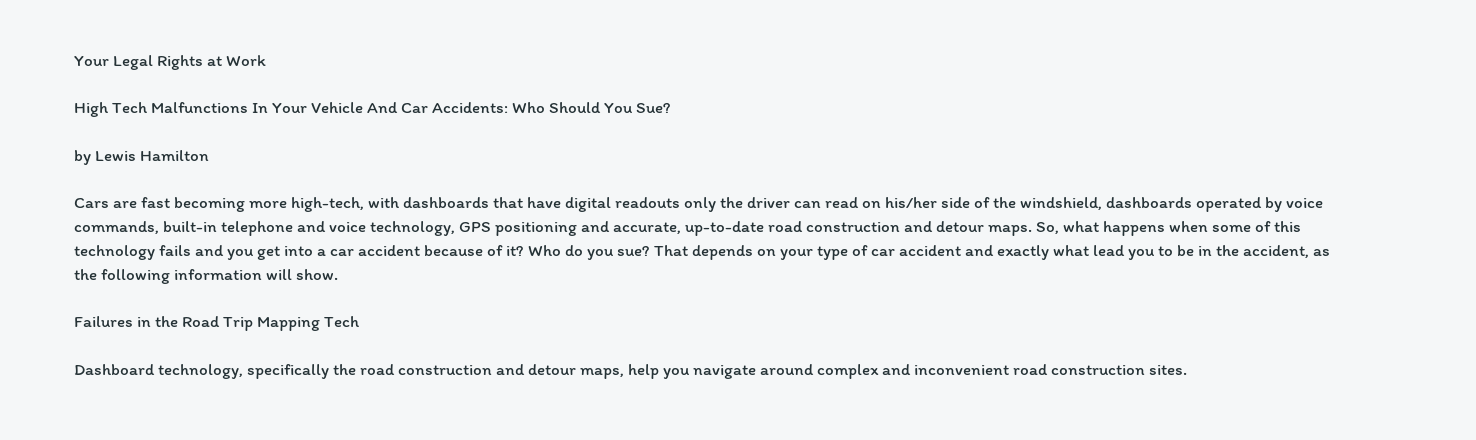Your Legal Rights at Work

High Tech Malfunctions In Your Vehicle And Car Accidents: Who Should You Sue?

by Lewis Hamilton

Cars are fast becoming more high-tech, with dashboards that have digital readouts only the driver can read on his/her side of the windshield, dashboards operated by voice commands, built-in telephone and voice technology, GPS positioning and accurate, up-to-date road construction and detour maps. So, what happens when some of this technology fails and you get into a car accident because of it? Who do you sue? That depends on your type of car accident and exactly what lead you to be in the accident, as the following information will show.

Failures in the Road Trip Mapping Tech

Dashboard technology, specifically the road construction and detour maps, help you navigate around complex and inconvenient road construction sites.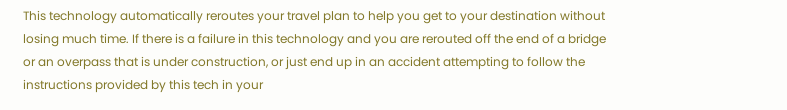This technology automatically reroutes your travel plan to help you get to your destination without losing much time. If there is a failure in this technology and you are rerouted off the end of a bridge or an overpass that is under construction, or just end up in an accident attempting to follow the instructions provided by this tech in your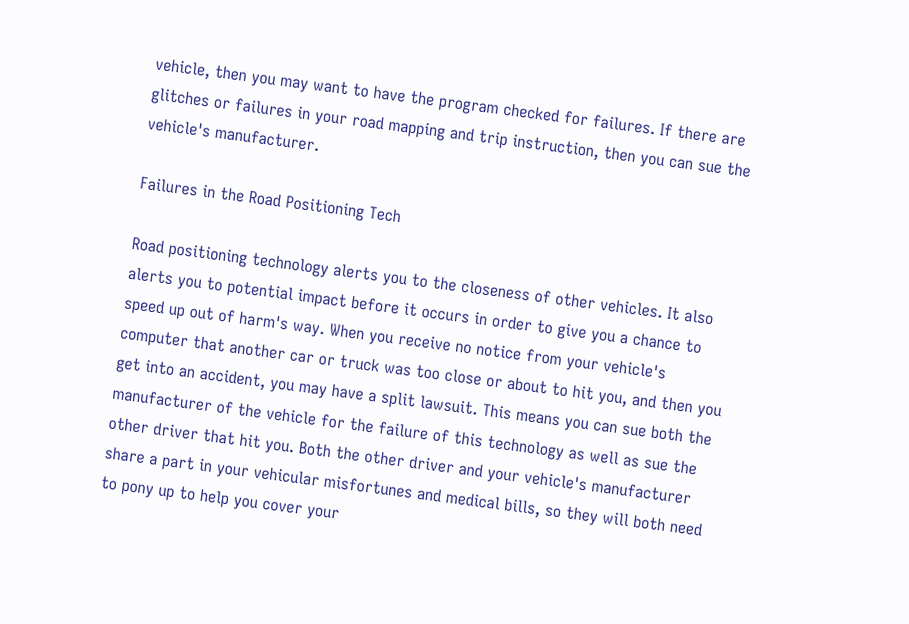vehicle, then you may want to have the program checked for failures. If there are glitches or failures in your road mapping and trip instruction, then you can sue the vehicle's manufacturer.

Failures in the Road Positioning Tech

Road positioning technology alerts you to the closeness of other vehicles. It also alerts you to potential impact before it occurs in order to give you a chance to speed up out of harm's way. When you receive no notice from your vehicle's computer that another car or truck was too close or about to hit you, and then you get into an accident, you may have a split lawsuit. This means you can sue both the manufacturer of the vehicle for the failure of this technology as well as sue the other driver that hit you. Both the other driver and your vehicle's manufacturer share a part in your vehicular misfortunes and medical bills, so they will both need to pony up to help you cover your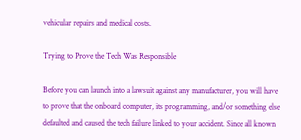vehicular repairs and medical costs.

Trying to Prove the Tech Was Responsible

Before you can launch into a lawsuit against any manufacturer, you will have to prove that the onboard computer, its programming, and/or something else defaulted and caused the tech failure linked to your accident. Since all known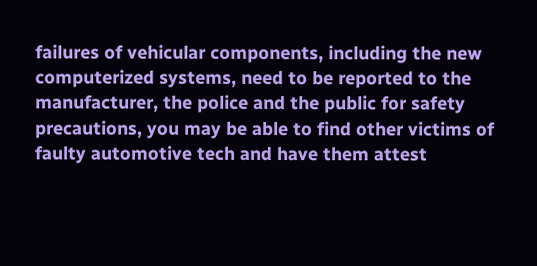failures of vehicular components, including the new computerized systems, need to be reported to the manufacturer, the police and the public for safety precautions, you may be able to find other victims of faulty automotive tech and have them attest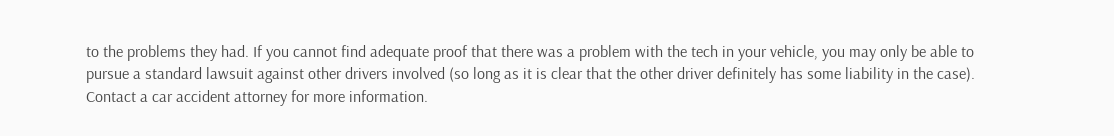to the problems they had. If you cannot find adequate proof that there was a problem with the tech in your vehicle, you may only be able to pursue a standard lawsuit against other drivers involved (so long as it is clear that the other driver definitely has some liability in the case). Contact a car accident attorney for more information.